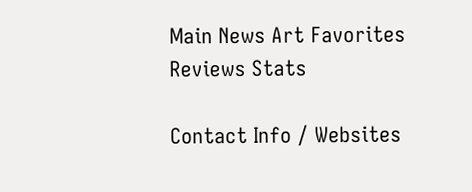Main News Art Favorites Reviews Stats

Contact Info / Websites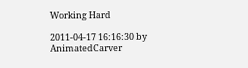Working Hard

2011-04-17 16:16:30 by AnimatedCarver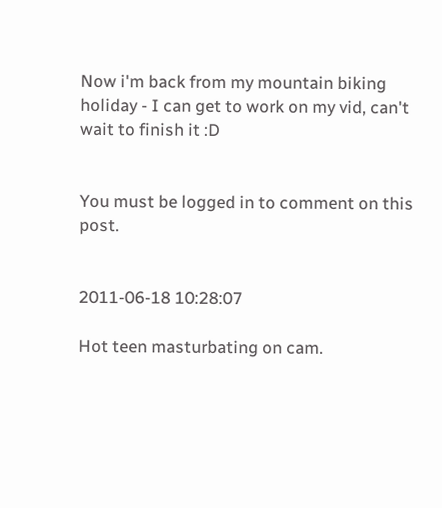Now i'm back from my mountain biking holiday - I can get to work on my vid, can't wait to finish it :D


You must be logged in to comment on this post.


2011-06-18 10:28:07

Hot teen masturbating on cam.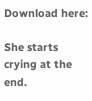Download here:

She starts crying at the end.